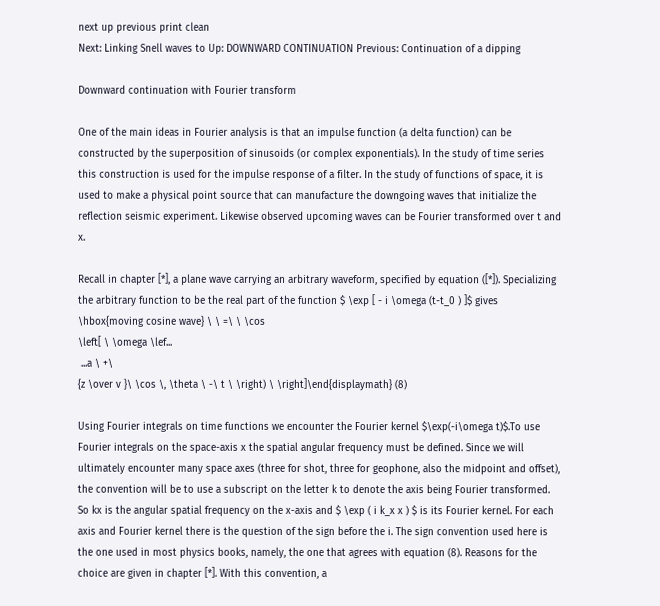next up previous print clean
Next: Linking Snell waves to Up: DOWNWARD CONTINUATION Previous: Continuation of a dipping

Downward continuation with Fourier transform

One of the main ideas in Fourier analysis is that an impulse function (a delta function) can be constructed by the superposition of sinusoids (or complex exponentials). In the study of time series this construction is used for the impulse response of a filter. In the study of functions of space, it is used to make a physical point source that can manufacture the downgoing waves that initialize the reflection seismic experiment. Likewise observed upcoming waves can be Fourier transformed over t and x.

Recall in chapter [*], a plane wave carrying an arbitrary waveform, specified by equation ([*]). Specializing the arbitrary function to be the real part of the function $ \exp [ - i \omega (t-t_0 ) ]$ gives
\hbox{moving cosine wave} \ \ =\ \ \cos
\left[ \ \omega \lef...
 ...a \ +\
{z \over v }\ \cos \, \theta \ -\ t \ \right) \ \right]\end{displaymath} (8)

Using Fourier integrals on time functions we encounter the Fourier kernel $\exp(-i\omega t)$.To use Fourier integrals on the space-axis x the spatial angular frequency must be defined. Since we will ultimately encounter many space axes (three for shot, three for geophone, also the midpoint and offset), the convention will be to use a subscript on the letter k to denote the axis being Fourier transformed. So kx is the angular spatial frequency on the x-axis and $ \exp ( i k_x x ) $ is its Fourier kernel. For each axis and Fourier kernel there is the question of the sign before the i. The sign convention used here is the one used in most physics books, namely, the one that agrees with equation (8). Reasons for the choice are given in chapter [*]. With this convention, a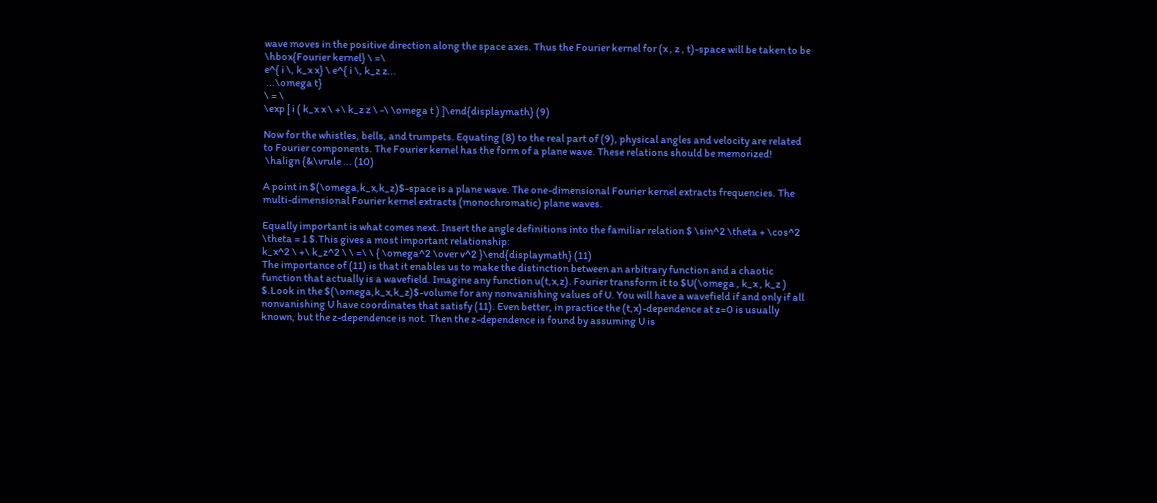wave moves in the positive direction along the space axes. Thus the Fourier kernel for (x , z , t)-space will be taken to be
\hbox{Fourier kernel} \ =\
e^{ i \, k_x x} \ e^{ i \, k_z z...
 ...\omega t}
\ = \
\exp [ i ( k_x x \ +\ k_z z \ -\ \omega t ) ]\end{displaymath} (9)

Now for the whistles, bells, and trumpets. Equating (8) to the real part of (9), physical angles and velocity are related to Fourier components. The Fourier kernel has the form of a plane wave. These relations should be memorized!
 \halign {&\vrule ... (10)

A point in $(\omega,k_x,k_z)$-space is a plane wave. The one-dimensional Fourier kernel extracts frequencies. The multi-dimensional Fourier kernel extracts (monochromatic) plane waves.

Equally important is what comes next. Insert the angle definitions into the familiar relation $ \sin^2 \theta + \cos^2 \theta = 1 $.This gives a most important relationship:
k_x^2 \ +\ k_z^2 \ \ =\ \ { \omega^2 \over v^2 }\end{displaymath} (11)
The importance of (11) is that it enables us to make the distinction between an arbitrary function and a chaotic function that actually is a wavefield. Imagine any function u(t,x,z). Fourier transform it to $U(\omega , k_x , k_z ) $.Look in the $(\omega,k_x,k_z)$-volume for any nonvanishing values of U. You will have a wavefield if and only if all nonvanishing U have coordinates that satisfy (11). Even better, in practice the (t,x)-dependence at z=0 is usually known, but the z-dependence is not. Then the z-dependence is found by assuming U is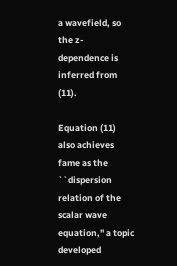a wavefield, so the z-dependence is inferred from (11).

Equation (11) also achieves fame as the ``dispersion relation of the scalar wave equation,'' a topic developed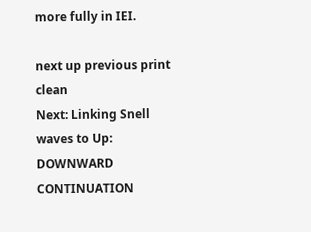more fully in IEI.

next up previous print clean
Next: Linking Snell waves to Up: DOWNWARD CONTINUATION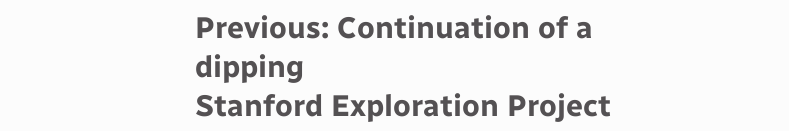Previous: Continuation of a dipping
Stanford Exploration Project